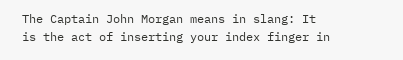The Captain John Morgan means in slang: It is the act of inserting your index finger in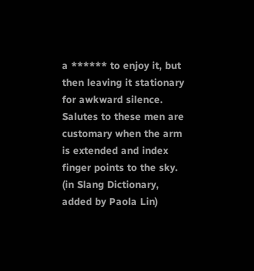a ****** to enjoy it, but then leaving it stationary for awkward silence. Salutes to these men are customary when the arm is extended and index finger points to the sky. (in Slang Dictionary, added by Paola Lin)